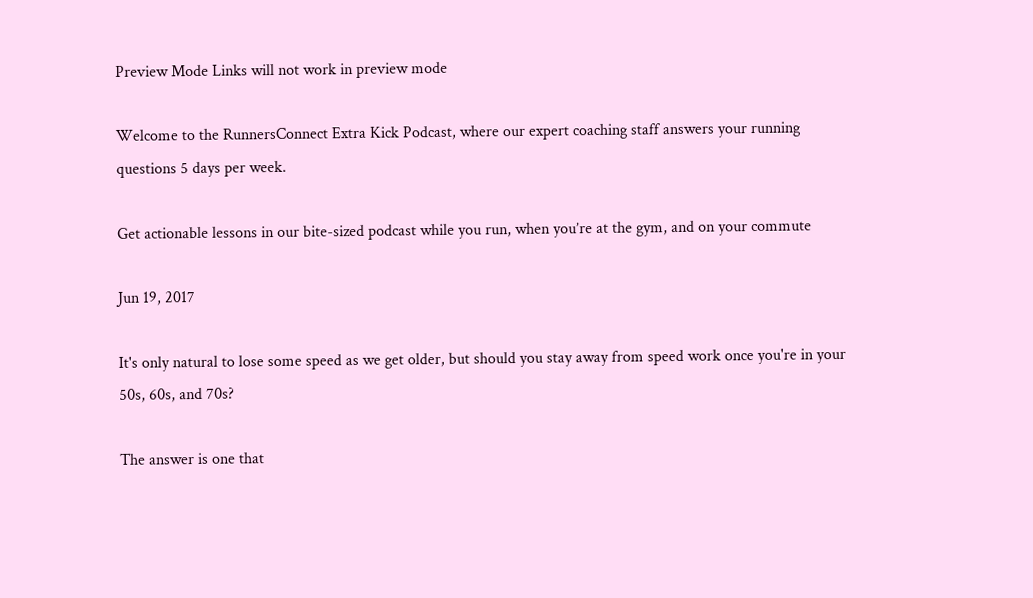Preview Mode Links will not work in preview mode

Welcome to the RunnersConnect Extra Kick Podcast, where our expert coaching staff answers your running questions 5 days per week.

Get actionable lessons in our bite-sized podcast while you run, when you’re at the gym, and on your commute

Jun 19, 2017

It's only natural to lose some speed as we get older, but should you stay away from speed work once you're in your 50s, 60s, and 70s?

The answer is one that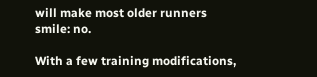will make most older runners smile: no.

With a few training modifications,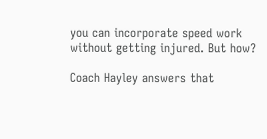you can incorporate speed work without getting injured. But how?

Coach Hayley answers that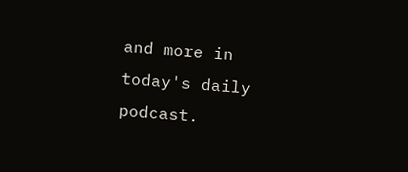and more in today's daily podcast.